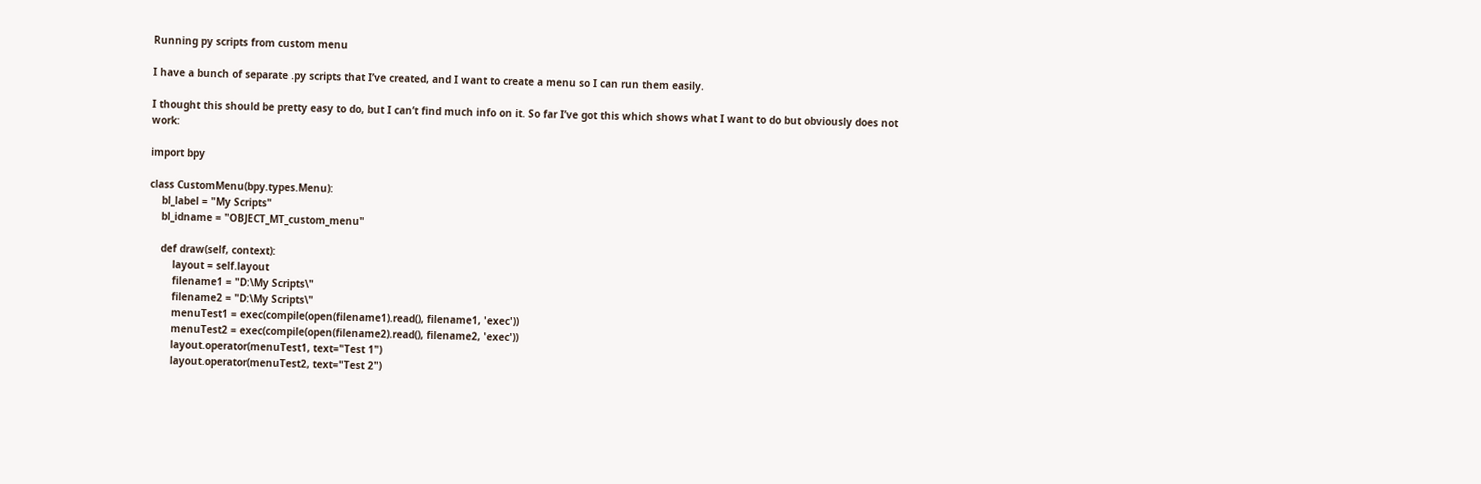Running py scripts from custom menu

I have a bunch of separate .py scripts that I’ve created, and I want to create a menu so I can run them easily.

I thought this should be pretty easy to do, but I can’t find much info on it. So far I’ve got this which shows what I want to do but obviously does not work:

import bpy

class CustomMenu(bpy.types.Menu):
    bl_label = "My Scripts"
    bl_idname = "OBJECT_MT_custom_menu"

    def draw(self, context):
        layout = self.layout
        filename1 = "D:\My Scripts\"
        filename2 = "D:\My Scripts\"
        menuTest1 = exec(compile(open(filename1).read(), filename1, 'exec'))
        menuTest2 = exec(compile(open(filename2).read(), filename2, 'exec'))
        layout.operator(menuTest1, text="Test 1")
        layout.operator(menuTest2, text="Test 2")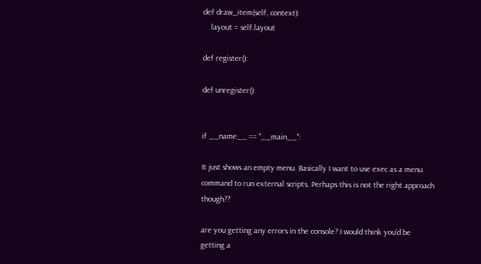def draw_item(self, context):
    layout = self.layout

def register():

def unregister():


if __name__ == "__main__":

It just shows an empty menu. Basically I want to use exec as a menu command to run external scripts. Perhaps this is not the right approach though??

are you getting any errors in the console? I would think you’d be getting a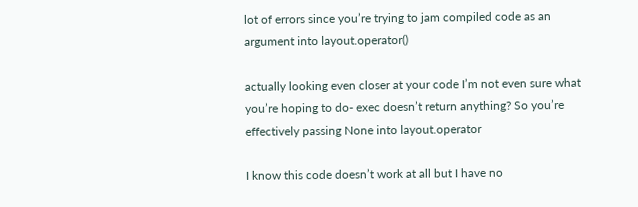lot of errors since you’re trying to jam compiled code as an argument into layout.operator()

actually looking even closer at your code I’m not even sure what you’re hoping to do- exec doesn’t return anything? So you’re effectively passing None into layout.operator

I know this code doesn’t work at all but I have no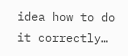idea how to do it correctly…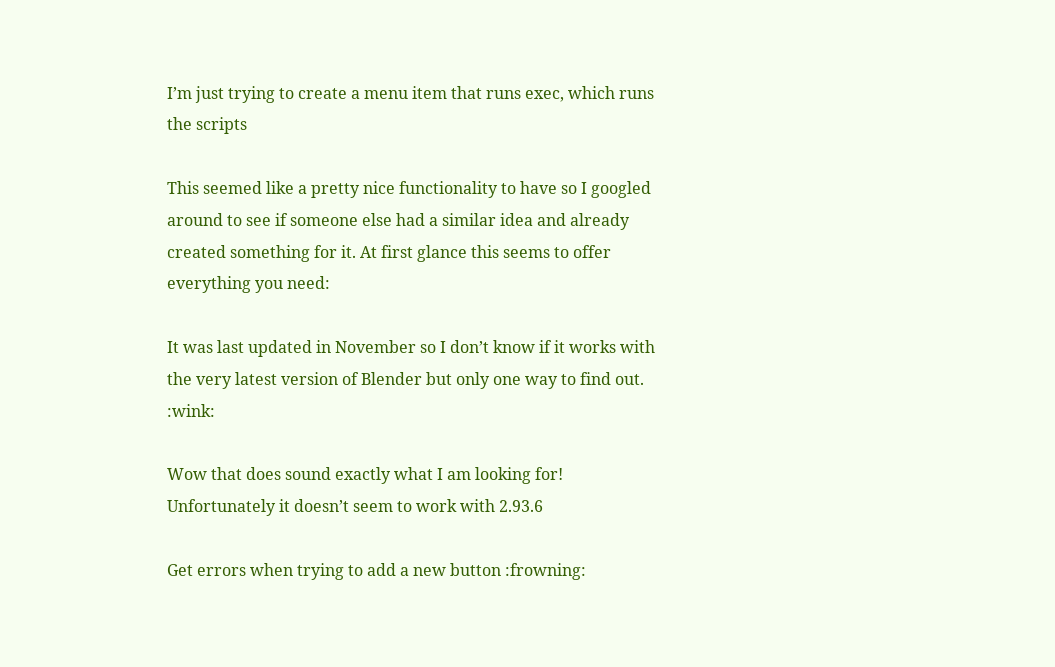I’m just trying to create a menu item that runs exec, which runs the scripts

This seemed like a pretty nice functionality to have so I googled around to see if someone else had a similar idea and already created something for it. At first glance this seems to offer everything you need:

It was last updated in November so I don’t know if it works with the very latest version of Blender but only one way to find out. :wink:

Wow that does sound exactly what I am looking for!
Unfortunately it doesn’t seem to work with 2.93.6

Get errors when trying to add a new button :frowning: